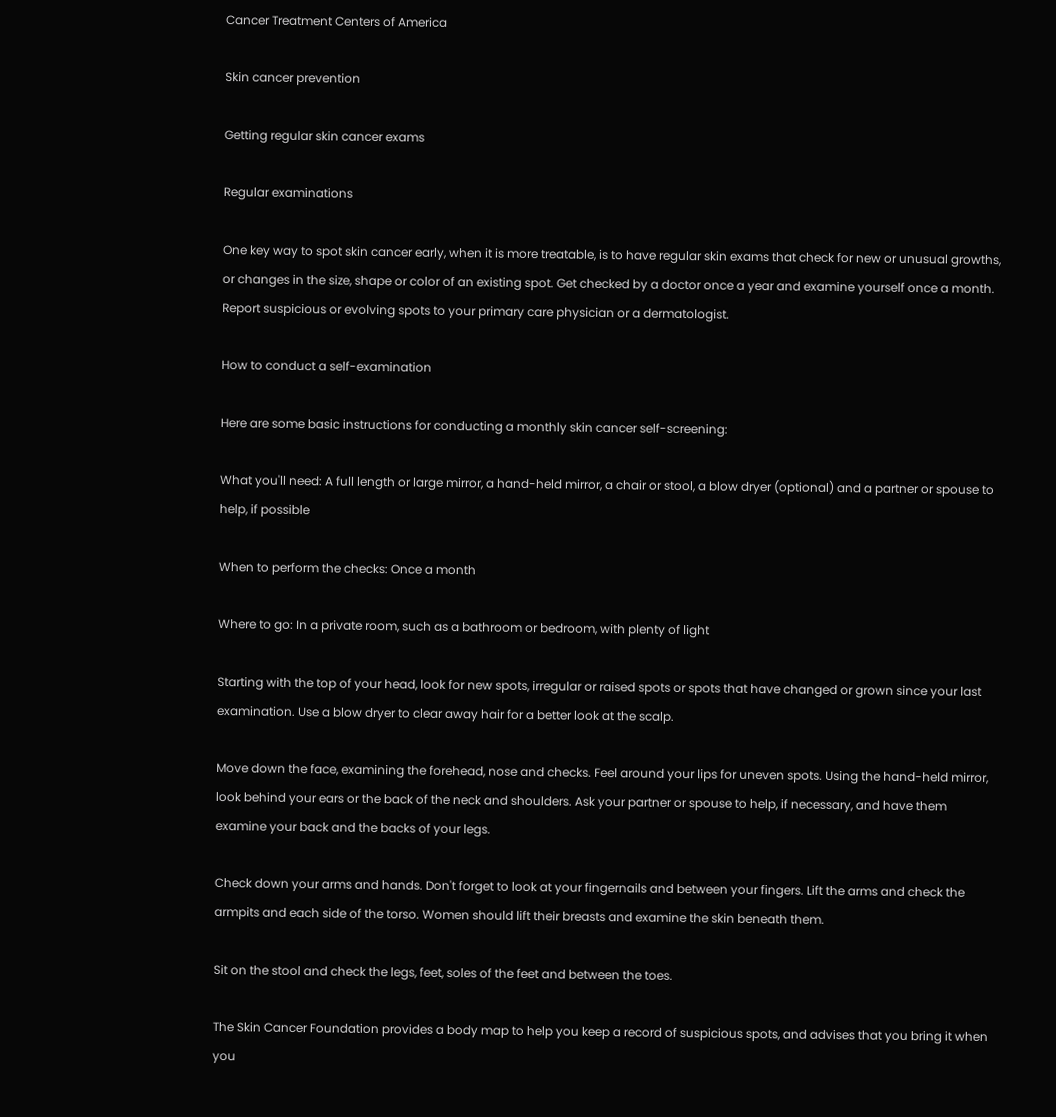Cancer Treatment Centers of America

Skin cancer prevention

Getting regular skin cancer exams

Regular examinations

One key way to spot skin cancer early, when it is more treatable, is to have regular skin exams that check for new or unusual growths, or changes in the size, shape or color of an existing spot. Get checked by a doctor once a year and examine yourself once a month. Report suspicious or evolving spots to your primary care physician or a dermatologist.

How to conduct a self-examination

Here are some basic instructions for conducting a monthly skin cancer self-screening:

What you'll need: A full length or large mirror, a hand-held mirror, a chair or stool, a blow dryer (optional) and a partner or spouse to help, if possible

When to perform the checks: Once a month

Where to go: In a private room, such as a bathroom or bedroom, with plenty of light

Starting with the top of your head, look for new spots, irregular or raised spots or spots that have changed or grown since your last examination. Use a blow dryer to clear away hair for a better look at the scalp.

Move down the face, examining the forehead, nose and checks. Feel around your lips for uneven spots. Using the hand-held mirror, look behind your ears or the back of the neck and shoulders. Ask your partner or spouse to help, if necessary, and have them examine your back and the backs of your legs.

Check down your arms and hands. Don't forget to look at your fingernails and between your fingers. Lift the arms and check the armpits and each side of the torso. Women should lift their breasts and examine the skin beneath them.

Sit on the stool and check the legs, feet, soles of the feet and between the toes.

The Skin Cancer Foundation provides a body map to help you keep a record of suspicious spots, and advises that you bring it when you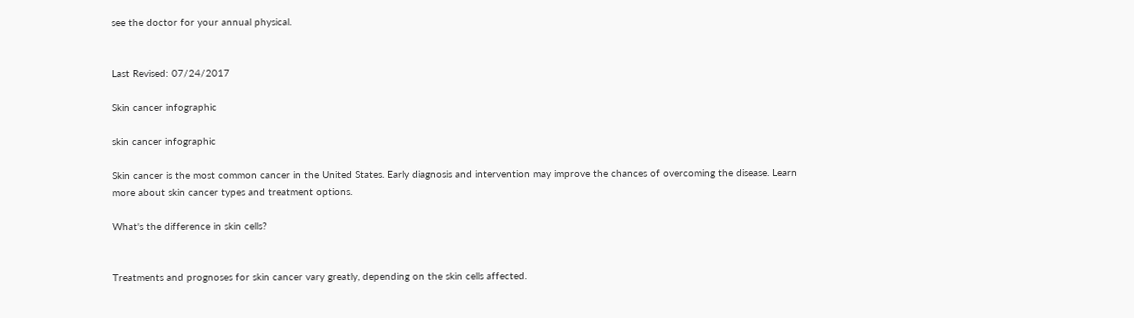see the doctor for your annual physical.


Last Revised: 07/24/2017

Skin cancer infographic

skin cancer infographic

Skin cancer is the most common cancer in the United States. Early diagnosis and intervention may improve the chances of overcoming the disease. Learn more about skin cancer types and treatment options.

What's the difference in skin cells?


Treatments and prognoses for skin cancer vary greatly, depending on the skin cells affected.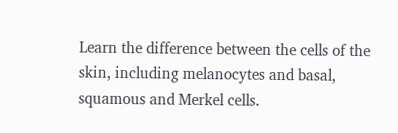Learn the difference between the cells of the skin, including melanocytes and basal, squamous and Merkel cells.